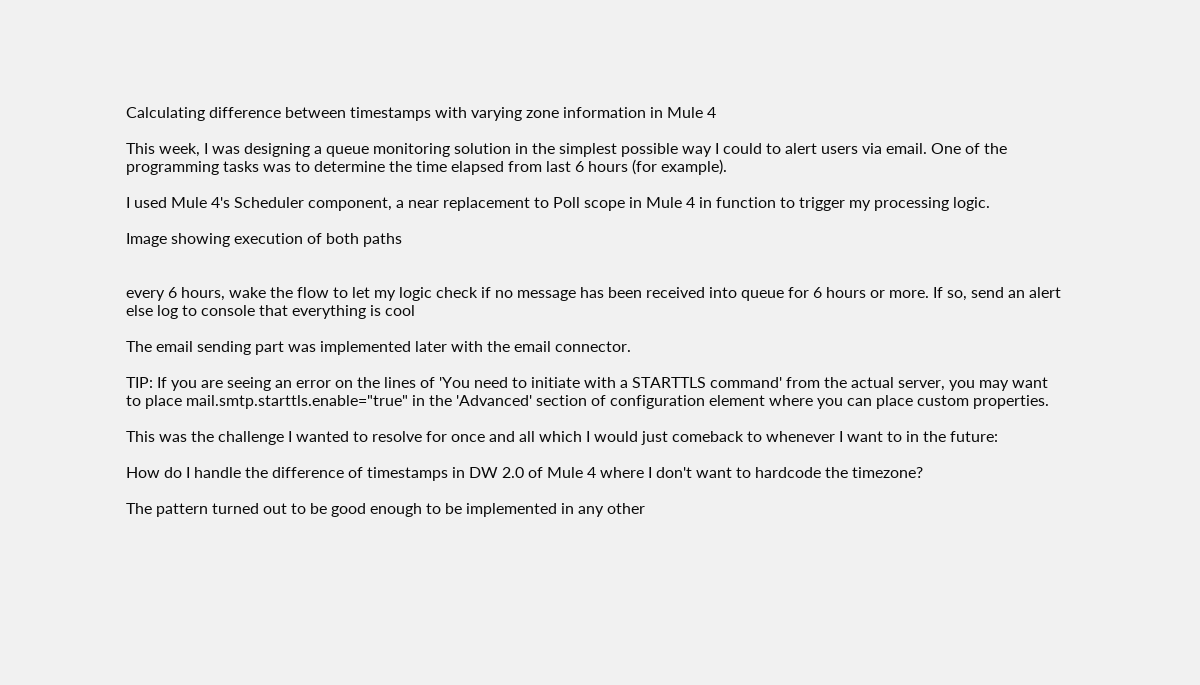Calculating difference between timestamps with varying zone information in Mule 4

This week, I was designing a queue monitoring solution in the simplest possible way I could to alert users via email. One of the programming tasks was to determine the time elapsed from last 6 hours (for example).

I used Mule 4's Scheduler component, a near replacement to Poll scope in Mule 4 in function to trigger my processing logic.

Image showing execution of both paths


every 6 hours, wake the flow to let my logic check if no message has been received into queue for 6 hours or more. If so, send an alert else log to console that everything is cool

The email sending part was implemented later with the email connector.

TIP: If you are seeing an error on the lines of 'You need to initiate with a STARTTLS command' from the actual server, you may want to place mail.smtp.starttls.enable="true" in the 'Advanced' section of configuration element where you can place custom properties.

This was the challenge I wanted to resolve for once and all which I would just comeback to whenever I want to in the future:

How do I handle the difference of timestamps in DW 2.0 of Mule 4 where I don't want to hardcode the timezone?

The pattern turned out to be good enough to be implemented in any other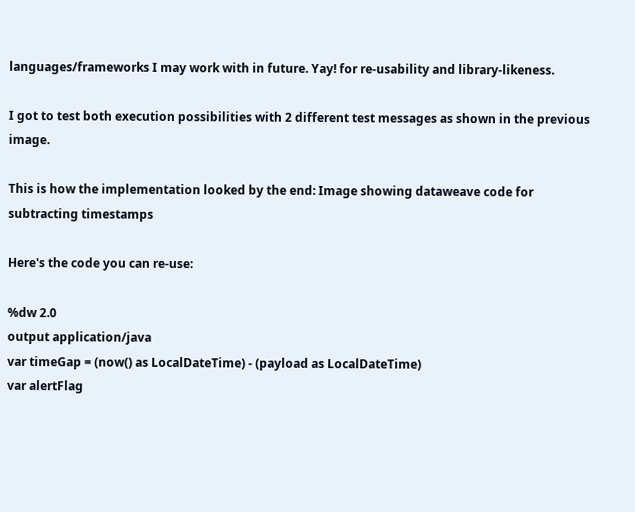languages/frameworks I may work with in future. Yay! for re-usability and library-likeness.

I got to test both execution possibilities with 2 different test messages as shown in the previous image.

This is how the implementation looked by the end: Image showing dataweave code for subtracting timestamps

Here's the code you can re-use:

%dw 2.0
output application/java
var timeGap = (now() as LocalDateTime) - (payload as LocalDateTime)
var alertFlag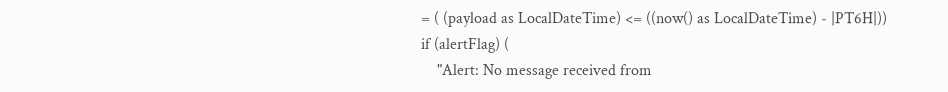= ( (payload as LocalDateTime) <= ((now() as LocalDateTime) - |PT6H|))
if (alertFlag) (
    "Alert: No message received from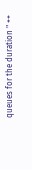queues for the duration " ++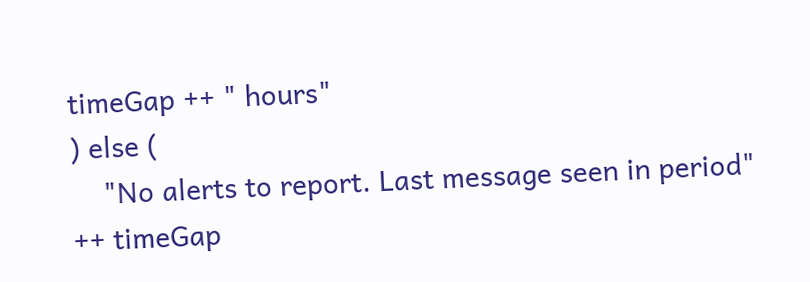timeGap ++ " hours"
) else (
    "No alerts to report. Last message seen in period" ++ timeGap